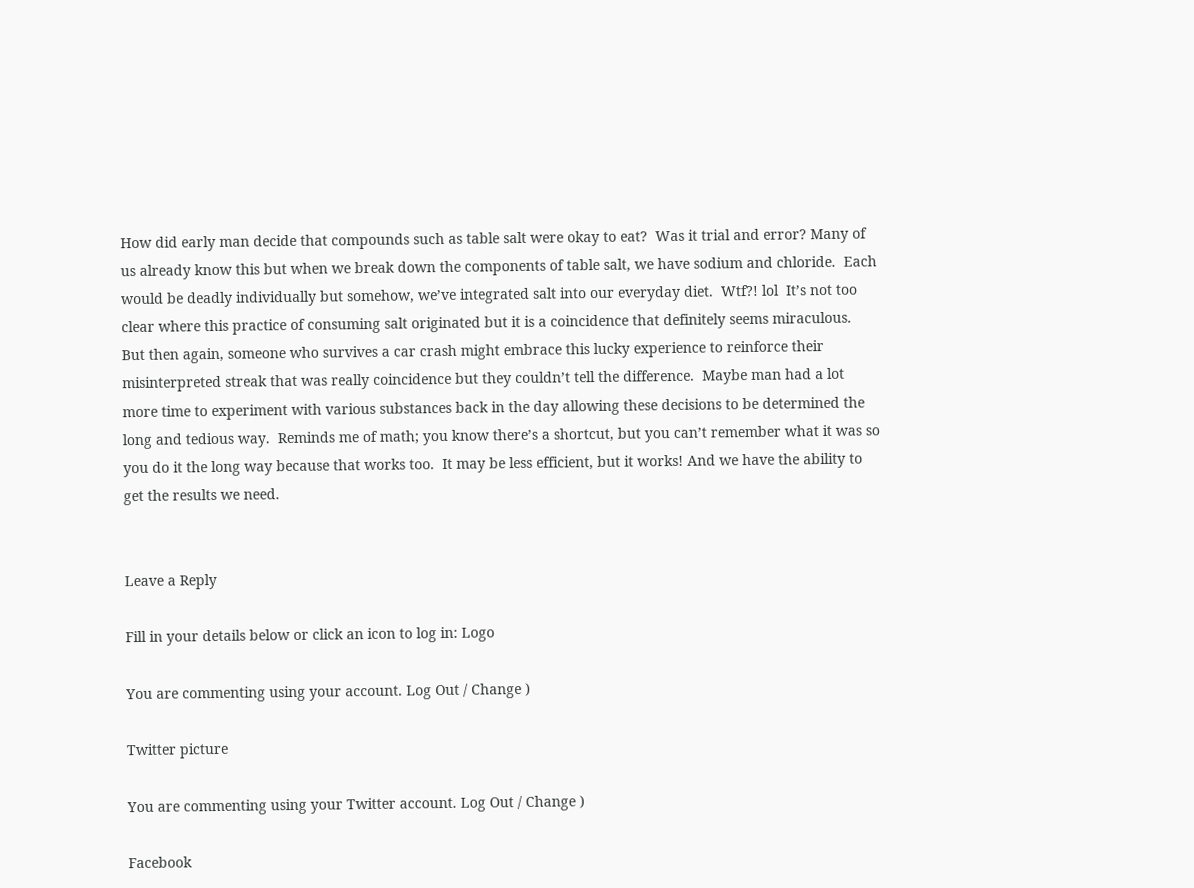How did early man decide that compounds such as table salt were okay to eat?  Was it trial and error? Many of us already know this but when we break down the components of table salt, we have sodium and chloride.  Each would be deadly individually but somehow, we’ve integrated salt into our everyday diet.  Wtf?! lol  It’s not too clear where this practice of consuming salt originated but it is a coincidence that definitely seems miraculous.  But then again, someone who survives a car crash might embrace this lucky experience to reinforce their misinterpreted streak that was really coincidence but they couldn’t tell the difference.  Maybe man had a lot more time to experiment with various substances back in the day allowing these decisions to be determined the long and tedious way.  Reminds me of math; you know there’s a shortcut, but you can’t remember what it was so you do it the long way because that works too.  It may be less efficient, but it works! And we have the ability to get the results we need.


Leave a Reply

Fill in your details below or click an icon to log in: Logo

You are commenting using your account. Log Out / Change )

Twitter picture

You are commenting using your Twitter account. Log Out / Change )

Facebook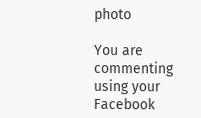photo

You are commenting using your Facebook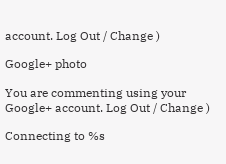account. Log Out / Change )

Google+ photo

You are commenting using your Google+ account. Log Out / Change )

Connecting to %s